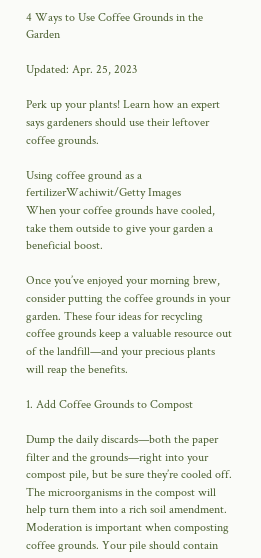4 Ways to Use Coffee Grounds in the Garden

Updated: Apr. 25, 2023

Perk up your plants! Learn how an expert says gardeners should use their leftover coffee grounds.

Using coffee ground as a fertilizerWachiwit/Getty Images
When your coffee grounds have cooled, take them outside to give your garden a beneficial boost.

Once you’ve enjoyed your morning brew, consider putting the coffee grounds in your garden. These four ideas for recycling coffee grounds keep a valuable resource out of the landfill—and your precious plants will reap the benefits.

1. Add Coffee Grounds to Compost

Dump the daily discards—both the paper filter and the grounds—right into your compost pile, but be sure they’re cooled off. The microorganisms in the compost will help turn them into a rich soil amendment. Moderation is important when composting coffee grounds. Your pile should contain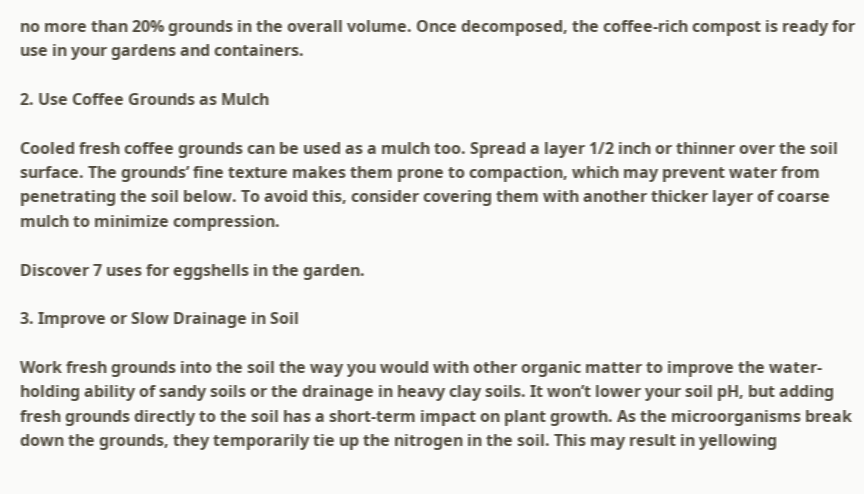no more than 20% grounds in the overall volume. Once decomposed, the coffee-rich compost is ready for use in your gardens and containers.

2. Use Coffee Grounds as Mulch

Cooled fresh coffee grounds can be used as a mulch too. Spread a layer 1/2 inch or thinner over the soil surface. The grounds’ fine texture makes them prone to compaction, which may prevent water from penetrating the soil below. To avoid this, consider covering them with another thicker layer of coarse mulch to minimize compression.

Discover 7 uses for eggshells in the garden.

3. Improve or Slow Drainage in Soil

Work fresh grounds into the soil the way you would with other organic matter to improve the water-holding ability of sandy soils or the drainage in heavy clay soils. It won’t lower your soil pH, but adding fresh grounds directly to the soil has a short-term impact on plant growth. As the microorganisms break down the grounds, they temporarily tie up the nitrogen in the soil. This may result in yellowing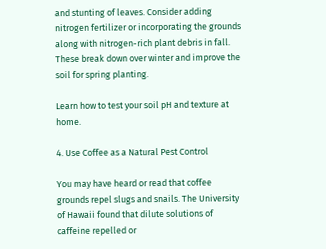and stunting of leaves. Consider adding nitrogen fertilizer or incorporating the grounds along with nitrogen-rich plant debris in fall. These break down over winter and improve the soil for spring planting.

Learn how to test your soil pH and texture at home.

4. Use Coffee as a Natural Pest Control

You may have heard or read that coffee grounds repel slugs and snails. The University of Hawaii found that dilute solutions of caffeine repelled or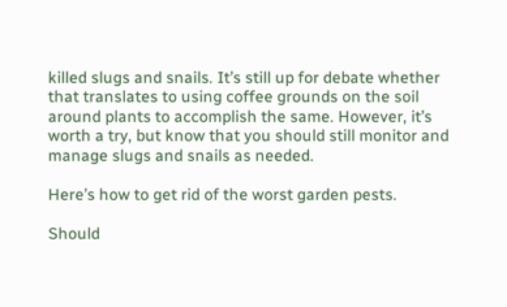killed slugs and snails. It’s still up for debate whether that translates to using coffee grounds on the soil around plants to accomplish the same. However, it’s worth a try, but know that you should still monitor and manage slugs and snails as needed.

Here’s how to get rid of the worst garden pests.

Should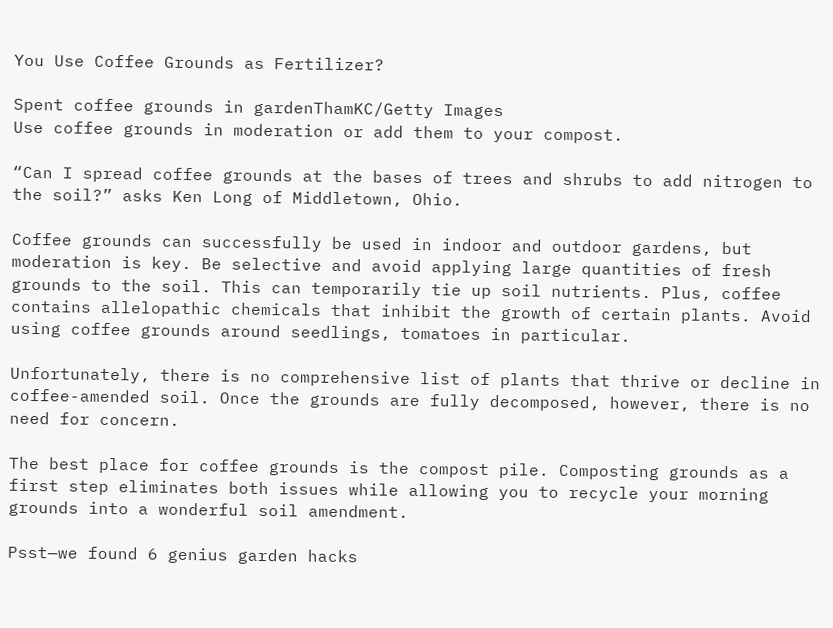You Use Coffee Grounds as Fertilizer?

Spent coffee grounds in gardenThamKC/Getty Images
Use coffee grounds in moderation or add them to your compost.

“Can I spread coffee grounds at the bases of trees and shrubs to add nitrogen to the soil?” asks Ken Long of Middletown, Ohio.

Coffee grounds can successfully be used in indoor and outdoor gardens, but moderation is key. Be selective and avoid applying large quantities of fresh grounds to the soil. This can temporarily tie up soil nutrients. Plus, coffee contains allelopathic chemicals that inhibit the growth of certain plants. Avoid using coffee grounds around seedlings, tomatoes in particular.

Unfortunately, there is no comprehensive list of plants that thrive or decline in coffee-amended soil. Once the grounds are fully decomposed, however, there is no need for concern.

The best place for coffee grounds is the compost pile. Composting grounds as a first step eliminates both issues while allowing you to recycle your morning grounds into a wonderful soil amendment.

Psst—we found 6 genius garden hacks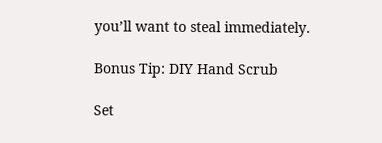you’ll want to steal immediately.

Bonus Tip: DIY Hand Scrub

Set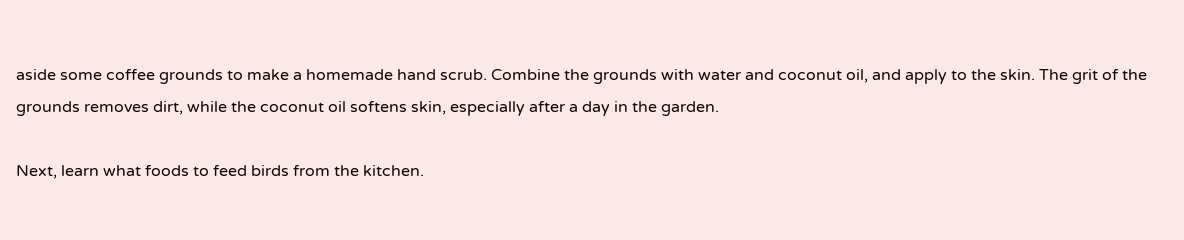aside some coffee grounds to make a homemade hand scrub. Combine the grounds with water and coconut oil, and apply to the skin. The grit of the grounds removes dirt, while the coconut oil softens skin, especially after a day in the garden.

Next, learn what foods to feed birds from the kitchen.